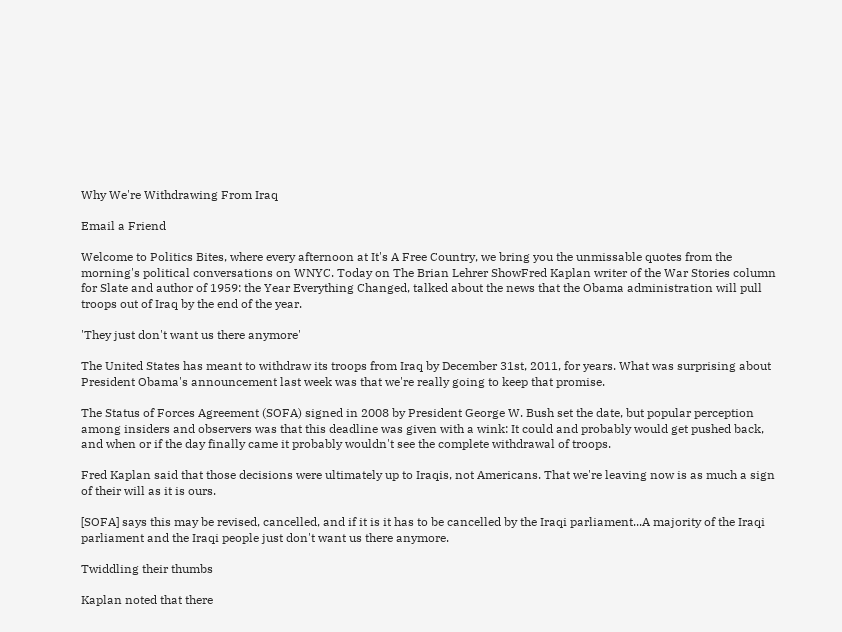Why We're Withdrawing From Iraq

Email a Friend

Welcome to Politics Bites, where every afternoon at It's A Free Country, we bring you the unmissable quotes from the morning's political conversations on WNYC. Today on The Brian Lehrer ShowFred Kaplan writer of the War Stories column for Slate and author of 1959: the Year Everything Changed, talked about the news that the Obama administration will pull troops out of Iraq by the end of the year.

'They just don't want us there anymore'

The United States has meant to withdraw its troops from Iraq by December 31st, 2011, for years. What was surprising about President Obama's announcement last week was that we're really going to keep that promise.

The Status of Forces Agreement (SOFA) signed in 2008 by President George W. Bush set the date, but popular perception among insiders and observers was that this deadline was given with a wink: It could and probably would get pushed back, and when or if the day finally came it probably wouldn't see the complete withdrawal of troops.

Fred Kaplan said that those decisions were ultimately up to Iraqis, not Americans. That we're leaving now is as much a sign of their will as it is ours.

[SOFA] says this may be revised, cancelled, and if it is it has to be cancelled by the Iraqi parliament...A majority of the Iraqi parliament and the Iraqi people just don't want us there anymore.

Twiddling their thumbs

Kaplan noted that there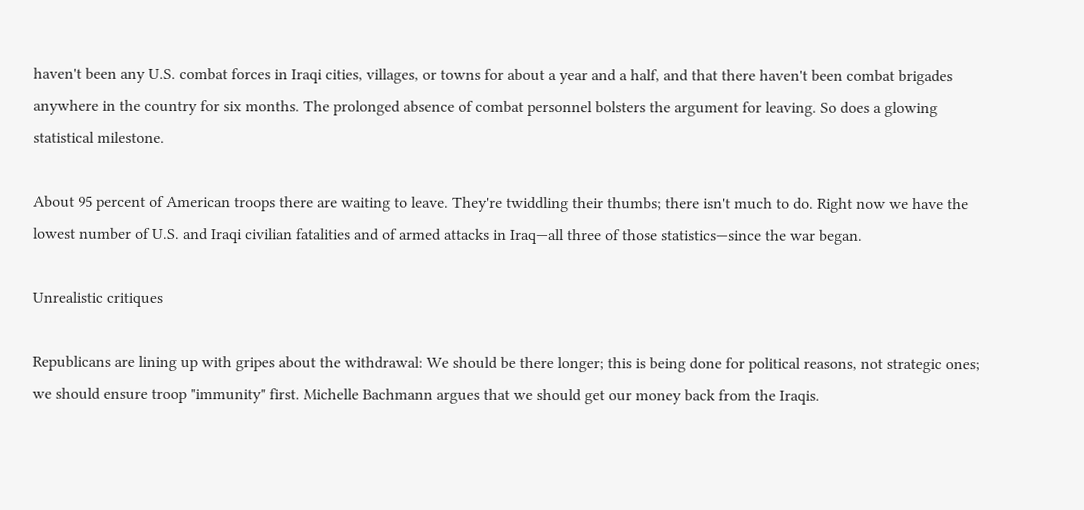haven't been any U.S. combat forces in Iraqi cities, villages, or towns for about a year and a half, and that there haven't been combat brigades anywhere in the country for six months. The prolonged absence of combat personnel bolsters the argument for leaving. So does a glowing statistical milestone.

About 95 percent of American troops there are waiting to leave. They're twiddling their thumbs; there isn't much to do. Right now we have the lowest number of U.S. and Iraqi civilian fatalities and of armed attacks in Iraq—all three of those statistics—since the war began.

Unrealistic critiques

Republicans are lining up with gripes about the withdrawal: We should be there longer; this is being done for political reasons, not strategic ones; we should ensure troop "immunity" first. Michelle Bachmann argues that we should get our money back from the Iraqis.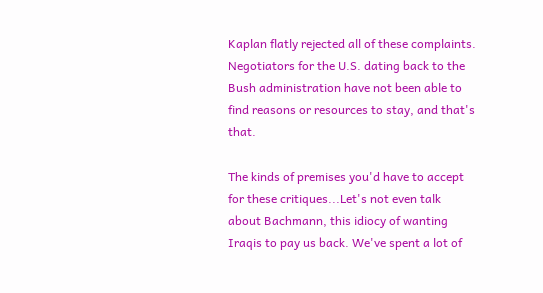Kaplan flatly rejected all of these complaints. Negotiators for the U.S. dating back to the Bush administration have not been able to find reasons or resources to stay, and that's that.

The kinds of premises you'd have to accept for these critiques...Let's not even talk about Bachmann, this idiocy of wanting Iraqis to pay us back. We've spent a lot of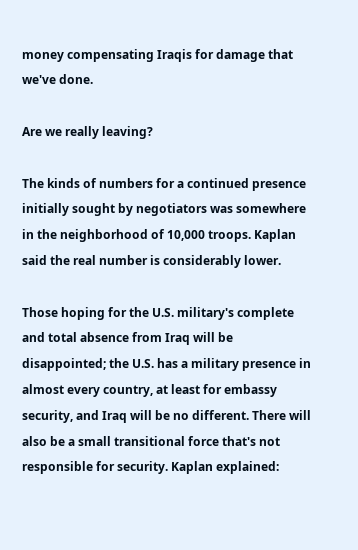money compensating Iraqis for damage that we've done.

Are we really leaving?

The kinds of numbers for a continued presence initially sought by negotiators was somewhere in the neighborhood of 10,000 troops. Kaplan said the real number is considerably lower.

Those hoping for the U.S. military's complete and total absence from Iraq will be disappointed; the U.S. has a military presence in almost every country, at least for embassy security, and Iraq will be no different. There will also be a small transitional force that's not responsible for security. Kaplan explained: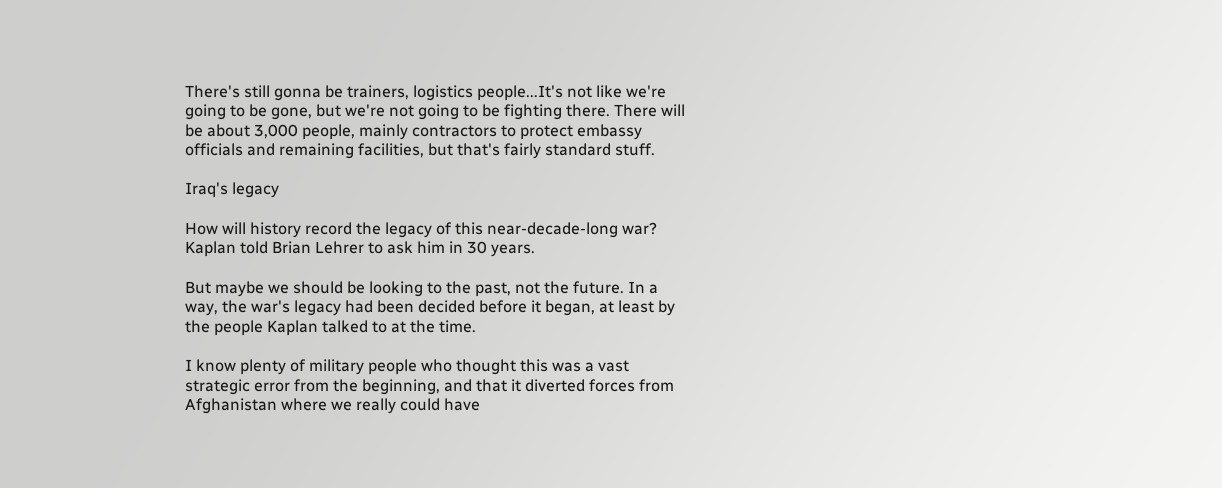There's still gonna be trainers, logistics people...It's not like we're going to be gone, but we're not going to be fighting there. There will be about 3,000 people, mainly contractors to protect embassy officials and remaining facilities, but that's fairly standard stuff.

Iraq's legacy

How will history record the legacy of this near-decade-long war? Kaplan told Brian Lehrer to ask him in 30 years.

But maybe we should be looking to the past, not the future. In a way, the war's legacy had been decided before it began, at least by the people Kaplan talked to at the time.

I know plenty of military people who thought this was a vast strategic error from the beginning, and that it diverted forces from Afghanistan where we really could have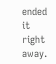ended it right away.